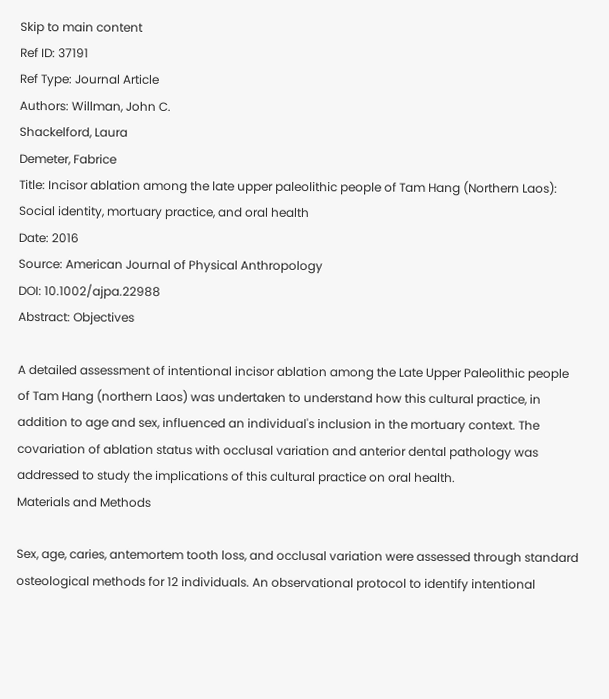Skip to main content
Ref ID: 37191
Ref Type: Journal Article
Authors: Willman, John C.
Shackelford, Laura
Demeter, Fabrice
Title: Incisor ablation among the late upper paleolithic people of Tam Hang (Northern Laos): Social identity, mortuary practice, and oral health
Date: 2016
Source: American Journal of Physical Anthropology
DOI: 10.1002/ajpa.22988
Abstract: Objectives

A detailed assessment of intentional incisor ablation among the Late Upper Paleolithic people of Tam Hang (northern Laos) was undertaken to understand how this cultural practice, in addition to age and sex, influenced an individual's inclusion in the mortuary context. The covariation of ablation status with occlusal variation and anterior dental pathology was addressed to study the implications of this cultural practice on oral health.
Materials and Methods

Sex, age, caries, antemortem tooth loss, and occlusal variation were assessed through standard osteological methods for 12 individuals. An observational protocol to identify intentional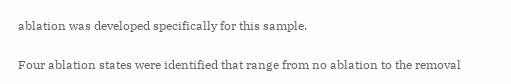ablation was developed specifically for this sample.


Four ablation states were identified that range from no ablation to the removal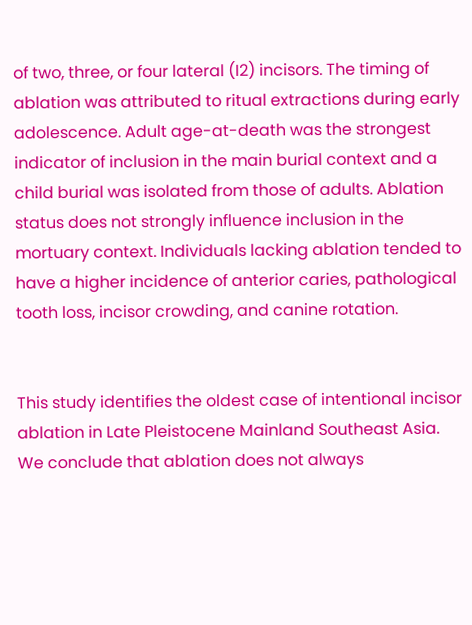of two, three, or four lateral (I2) incisors. The timing of ablation was attributed to ritual extractions during early adolescence. Adult age-at-death was the strongest indicator of inclusion in the main burial context and a child burial was isolated from those of adults. Ablation status does not strongly influence inclusion in the mortuary context. Individuals lacking ablation tended to have a higher incidence of anterior caries, pathological tooth loss, incisor crowding, and canine rotation.


This study identifies the oldest case of intentional incisor ablation in Late Pleistocene Mainland Southeast Asia. We conclude that ablation does not always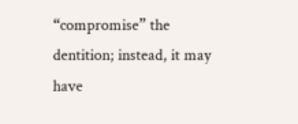“compromise” the dentition; instead, it may have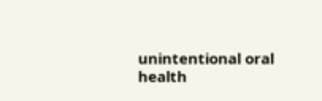unintentional oral health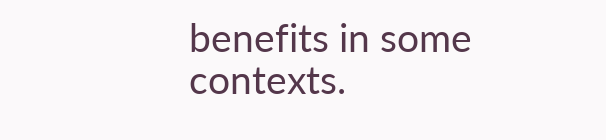benefits in some contexts.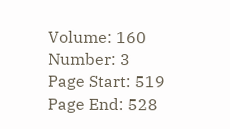Volume: 160
Number: 3
Page Start: 519
Page End: 528